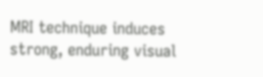MRI technique induces strong, enduring visual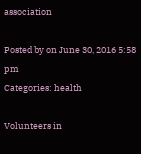association

Posted by on June 30, 2016 5:58 pm
Categories: health

Volunteers in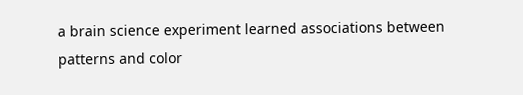a brain science experiment learned associations between patterns and color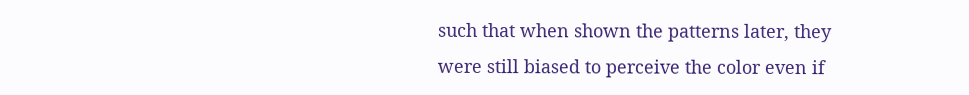such that when shown the patterns later, they were still biased to perceive the color even if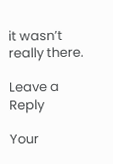it wasn’t really there.

Leave a Reply

Your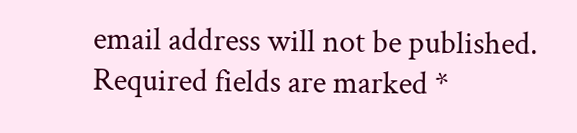email address will not be published. Required fields are marked *